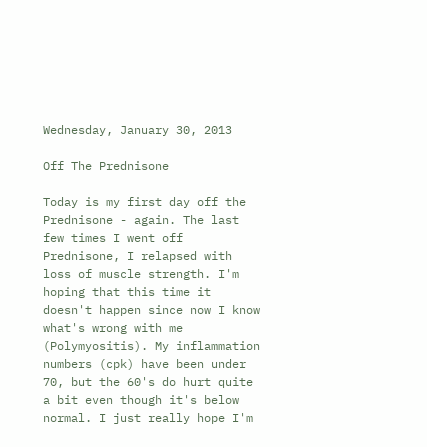Wednesday, January 30, 2013

Off The Prednisone

Today is my first day off the Prednisone - again. The last few times I went off Prednisone, I relapsed with loss of muscle strength. I'm hoping that this time it doesn't happen since now I know what's wrong with me (Polymyositis). My inflammation numbers (cpk) have been under 70, but the 60's do hurt quite a bit even though it's below normal. I just really hope I'm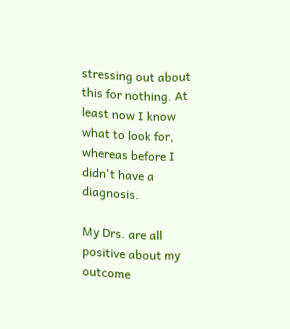stressing out about this for nothing. At least now I know what to look for, whereas before I didn't have a diagnosis.

My Drs. are all positive about my outcome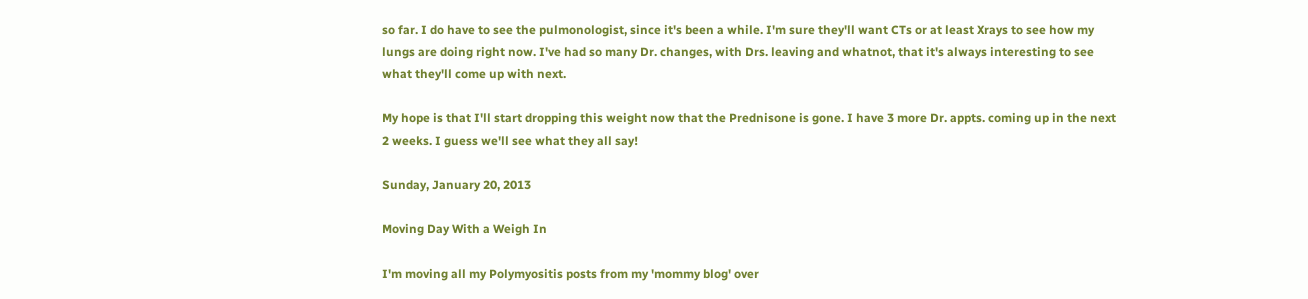so far. I do have to see the pulmonologist, since it's been a while. I'm sure they'll want CTs or at least Xrays to see how my lungs are doing right now. I've had so many Dr. changes, with Drs. leaving and whatnot, that it's always interesting to see what they'll come up with next.

My hope is that I'll start dropping this weight now that the Prednisone is gone. I have 3 more Dr. appts. coming up in the next 2 weeks. I guess we'll see what they all say!

Sunday, January 20, 2013

Moving Day With a Weigh In

I'm moving all my Polymyositis posts from my 'mommy blog' over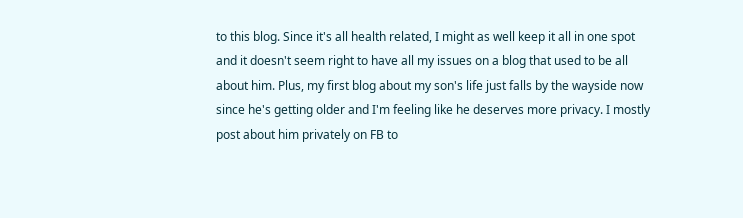to this blog. Since it's all health related, I might as well keep it all in one spot and it doesn't seem right to have all my issues on a blog that used to be all about him. Plus, my first blog about my son's life just falls by the wayside now since he's getting older and I'm feeling like he deserves more privacy. I mostly post about him privately on FB to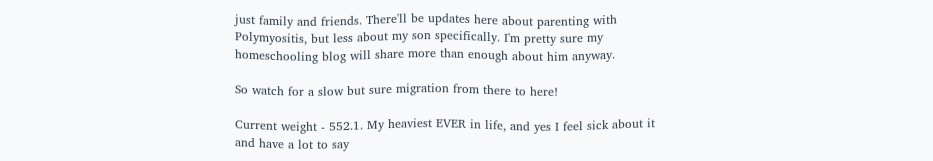just family and friends. There'll be updates here about parenting with Polymyositis, but less about my son specifically. I'm pretty sure my homeschooling blog will share more than enough about him anyway.

So watch for a slow but sure migration from there to here!

Current weight - 552.1. My heaviest EVER in life, and yes I feel sick about it and have a lot to say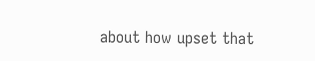about how upset that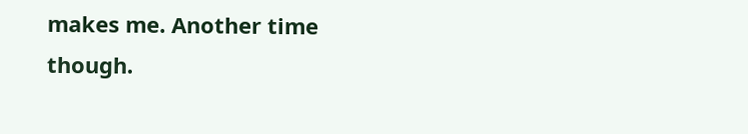makes me. Another time though.